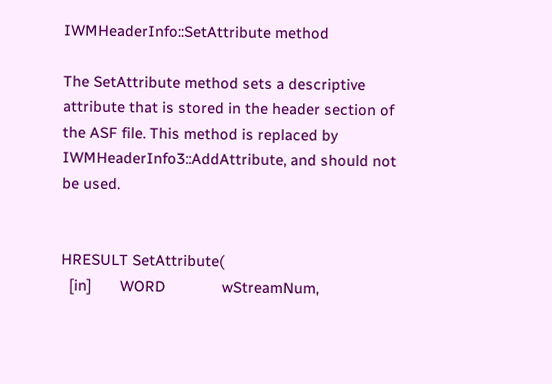IWMHeaderInfo::SetAttribute method

The SetAttribute method sets a descriptive attribute that is stored in the header section of the ASF file. This method is replaced by IWMHeaderInfo3::AddAttribute, and should not be used.


HRESULT SetAttribute(
  [in]       WORD              wStreamNum,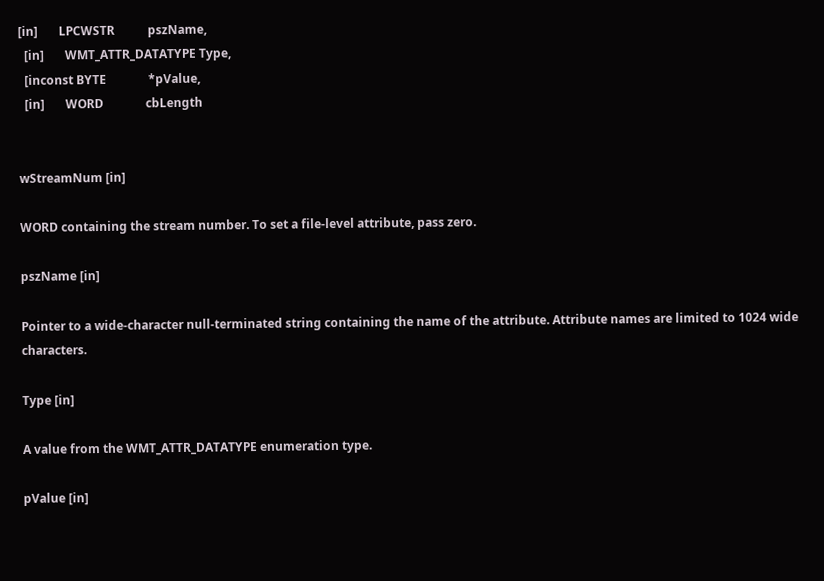[in]       LPCWSTR           pszName,
  [in]       WMT_ATTR_DATATYPE Type,
  [inconst BYTE              *pValue,
  [in]       WORD              cbLength


wStreamNum [in]

WORD containing the stream number. To set a file-level attribute, pass zero.

pszName [in]

Pointer to a wide-character null-terminated string containing the name of the attribute. Attribute names are limited to 1024 wide characters.

Type [in]

A value from the WMT_ATTR_DATATYPE enumeration type.

pValue [in]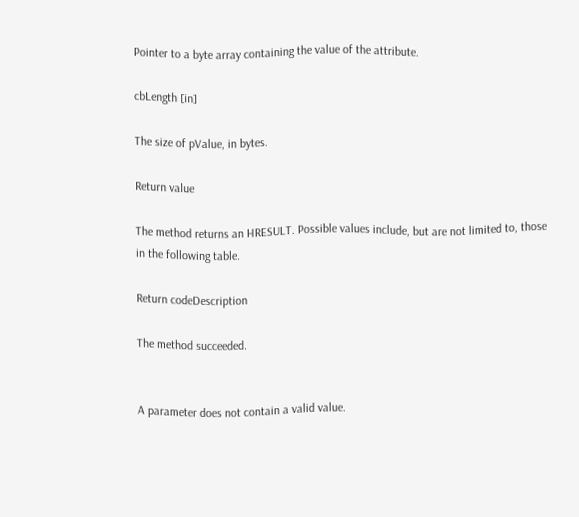Pointer to a byte array containing the value of the attribute.

cbLength [in]

The size of pValue, in bytes.

Return value

The method returns an HRESULT. Possible values include, but are not limited to, those in the following table.

Return codeDescription

The method succeeded.


A parameter does not contain a valid value.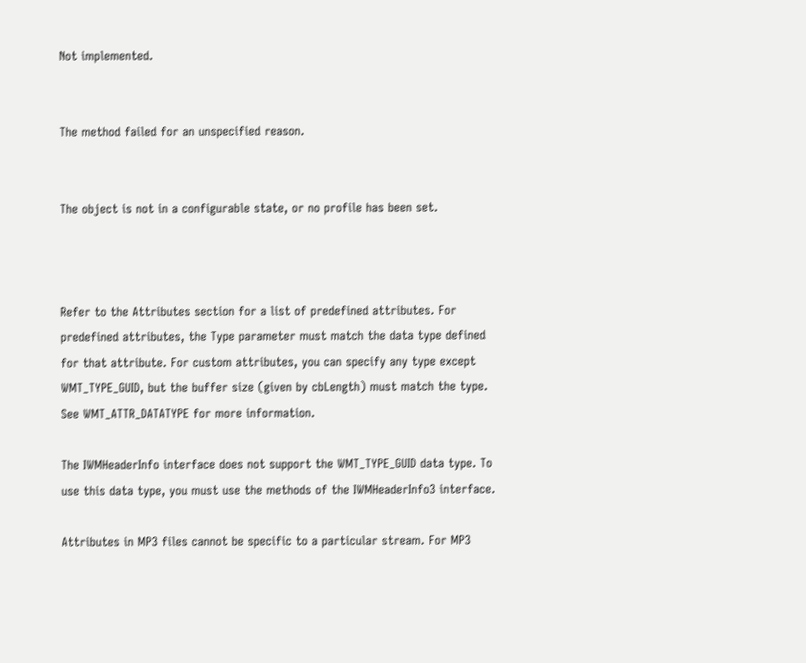Not implemented.


The method failed for an unspecified reason.


The object is not in a configurable state, or no profile has been set.



Refer to the Attributes section for a list of predefined attributes. For predefined attributes, the Type parameter must match the data type defined for that attribute. For custom attributes, you can specify any type except WMT_TYPE_GUID, but the buffer size (given by cbLength) must match the type. See WMT_ATTR_DATATYPE for more information.

The IWMHeaderInfo interface does not support the WMT_TYPE_GUID data type. To use this data type, you must use the methods of the IWMHeaderInfo3 interface.

Attributes in MP3 files cannot be specific to a particular stream. For MP3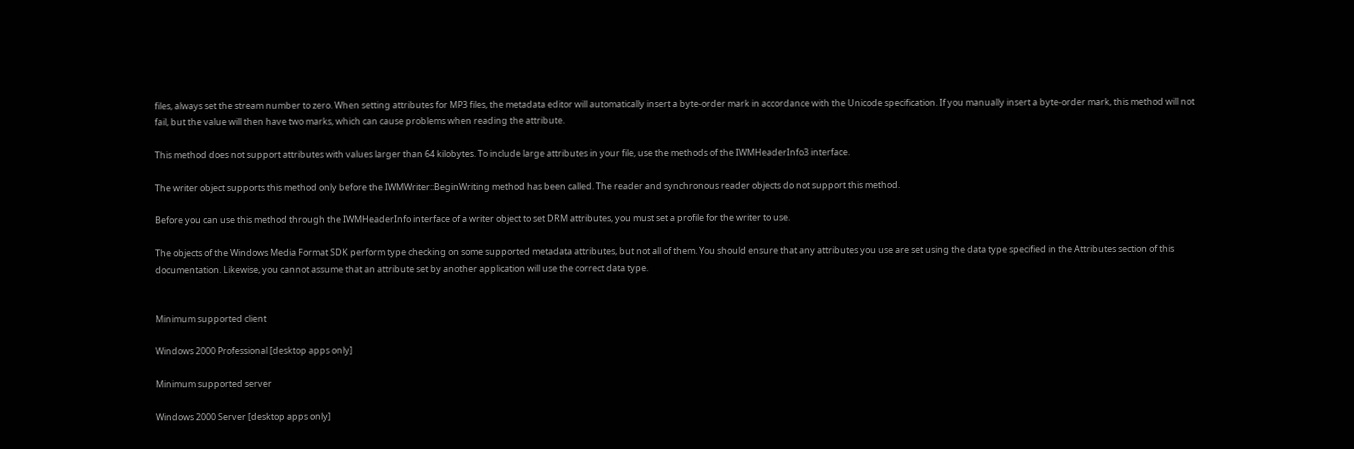files, always set the stream number to zero. When setting attributes for MP3 files, the metadata editor will automatically insert a byte-order mark in accordance with the Unicode specification. If you manually insert a byte-order mark, this method will not fail, but the value will then have two marks, which can cause problems when reading the attribute.

This method does not support attributes with values larger than 64 kilobytes. To include large attributes in your file, use the methods of the IWMHeaderInfo3 interface.

The writer object supports this method only before the IWMWriter::BeginWriting method has been called. The reader and synchronous reader objects do not support this method.

Before you can use this method through the IWMHeaderInfo interface of a writer object to set DRM attributes, you must set a profile for the writer to use.

The objects of the Windows Media Format SDK perform type checking on some supported metadata attributes, but not all of them. You should ensure that any attributes you use are set using the data type specified in the Attributes section of this documentation. Likewise, you cannot assume that an attribute set by another application will use the correct data type.


Minimum supported client

Windows 2000 Professional [desktop apps only]

Minimum supported server

Windows 2000 Server [desktop apps only]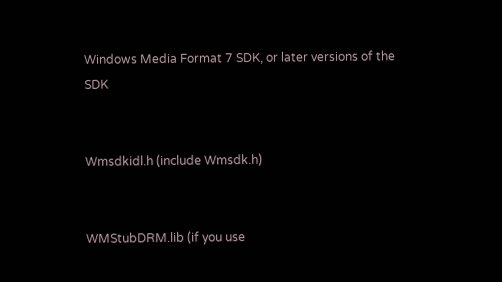Windows Media Format 7 SDK, or later versions of the SDK


Wmsdkidl.h (include Wmsdk.h)


WMStubDRM.lib (if you use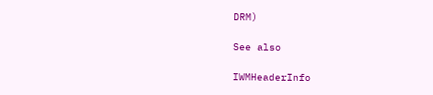DRM)

See also

IWMHeaderInfo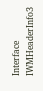Interface
IWMHeaderInfo3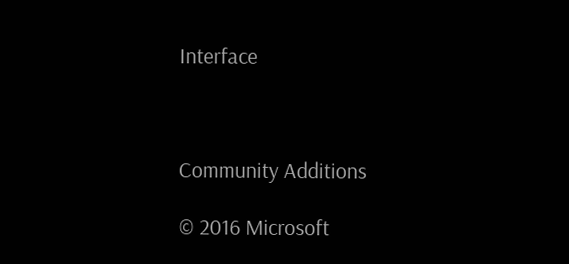Interface



Community Additions

© 2016 Microsoft